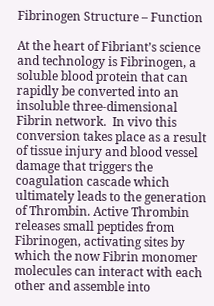Fibrinogen Structure – Function

At the heart of Fibriant’s science and technology is Fibrinogen, a soluble blood protein that can rapidly be converted into an insoluble three-dimensional Fibrin network.  In vivo this conversion takes place as a result of tissue injury and blood vessel damage that triggers the coagulation cascade which ultimately leads to the generation of Thrombin. Active Thrombin releases small peptides from Fibrinogen, activating sites by which the now Fibrin monomer molecules can interact with each other and assemble into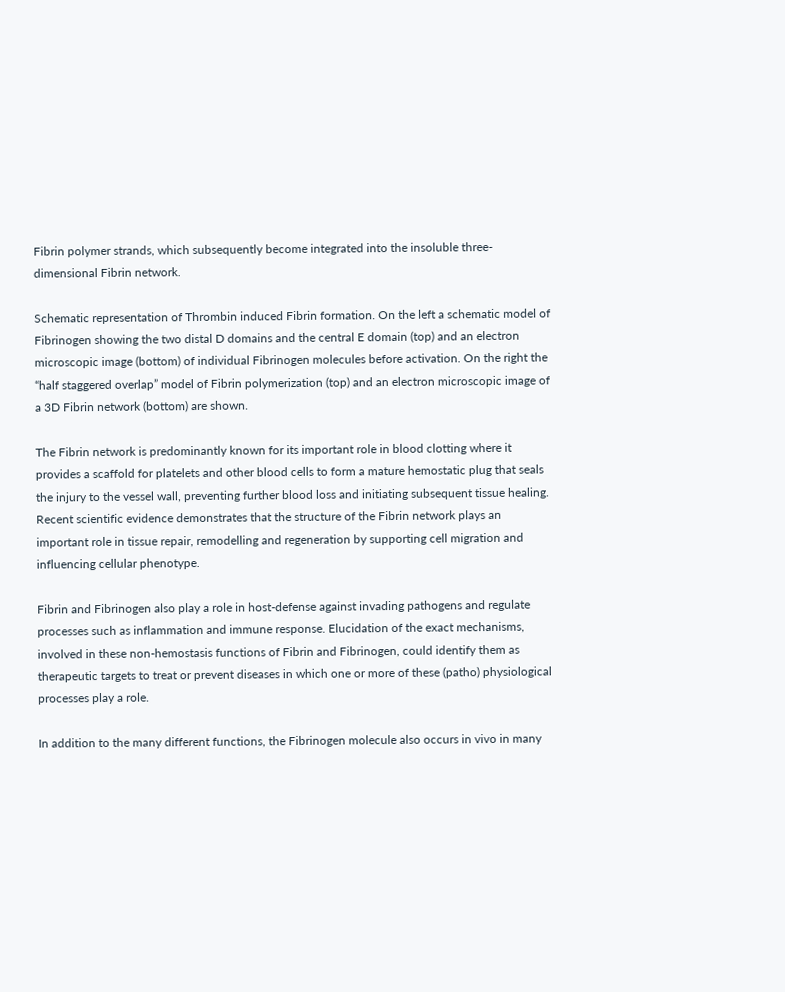Fibrin polymer strands, which subsequently become integrated into the insoluble three-dimensional Fibrin network.

Schematic representation of Thrombin induced Fibrin formation. On the left a schematic model of Fibrinogen showing the two distal D domains and the central E domain (top) and an electron microscopic image (bottom) of individual Fibrinogen molecules before activation. On the right the “half staggered overlap” model of Fibrin polymerization (top) and an electron microscopic image of a 3D Fibrin network (bottom) are shown.

The Fibrin network is predominantly known for its important role in blood clotting where it provides a scaffold for platelets and other blood cells to form a mature hemostatic plug that seals the injury to the vessel wall, preventing further blood loss and initiating subsequent tissue healing. Recent scientific evidence demonstrates that the structure of the Fibrin network plays an important role in tissue repair, remodelling and regeneration by supporting cell migration and influencing cellular phenotype.

Fibrin and Fibrinogen also play a role in host-defense against invading pathogens and regulate processes such as inflammation and immune response. Elucidation of the exact mechanisms, involved in these non-hemostasis functions of Fibrin and Fibrinogen, could identify them as therapeutic targets to treat or prevent diseases in which one or more of these (patho) physiological processes play a role.

In addition to the many different functions, the Fibrinogen molecule also occurs in vivo in many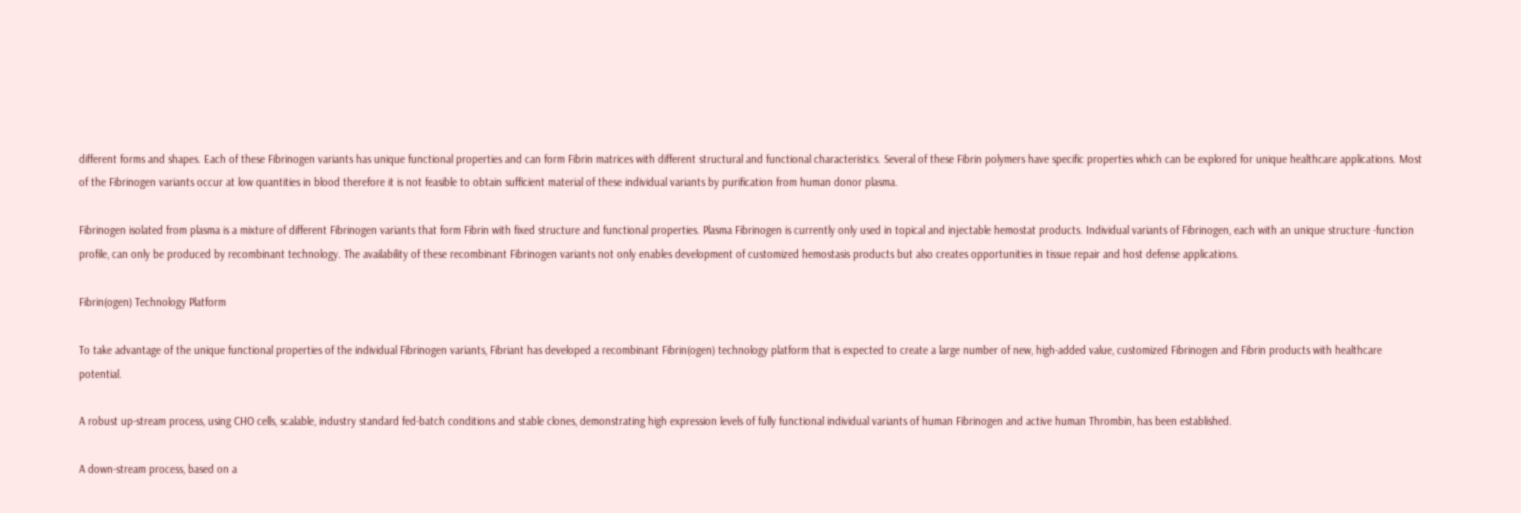different forms and shapes. Each of these Fibrinogen variants has unique functional properties and can form Fibrin matrices with different structural and functional characteristics. Several of these Fibrin polymers have specific properties which can be explored for unique healthcare applications. Most of the Fibrinogen variants occur at low quantities in blood therefore it is not feasible to obtain sufficient material of these individual variants by purification from human donor plasma.

Fibrinogen isolated from plasma is a mixture of different Fibrinogen variants that form Fibrin with fixed structure and functional properties. Plasma Fibrinogen is currently only used in topical and injectable hemostat products. Individual variants of Fibrinogen, each with an unique structure -function profile, can only be produced by recombinant technology. The availability of these recombinant Fibrinogen variants not only enables development of customized hemostasis products but also creates opportunities in tissue repair and host defense applications.

Fibrin(ogen) Technology Platform

To take advantage of the unique functional properties of the individual Fibrinogen variants, Fibriant has developed a recombinant Fibrin(ogen) technology platform that is expected to create a large number of new, high-added value, customized Fibrinogen and Fibrin products with healthcare potential.

A robust up-stream process, using CHO cells, scalable, industry standard fed-batch conditions and stable clones, demonstrating high expression levels of fully functional individual variants of human Fibrinogen and active human Thrombin, has been established.

A down-stream process, based on a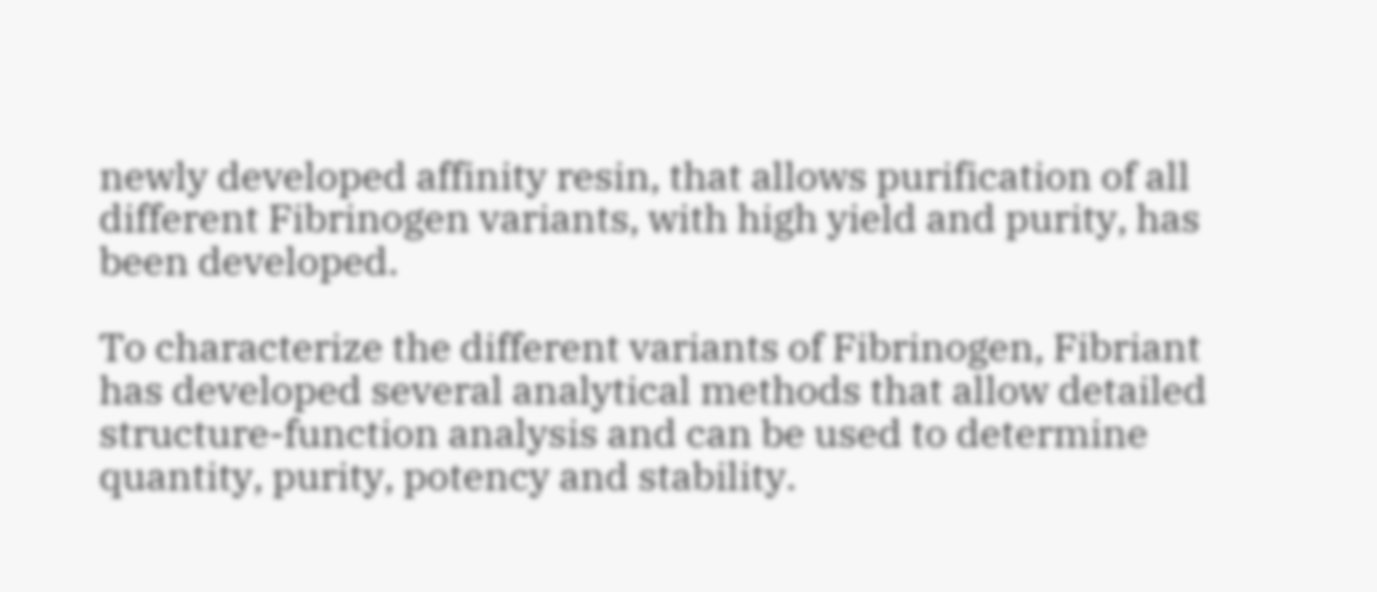newly developed affinity resin, that allows purification of all different Fibrinogen variants, with high yield and purity, has been developed.

To characterize the different variants of Fibrinogen, Fibriant has developed several analytical methods that allow detailed structure-function analysis and can be used to determine quantity, purity, potency and stability.